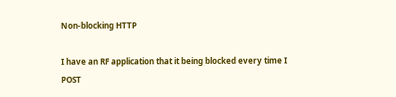Non-blocking HTTP

I have an RF application that it being blocked every time I POST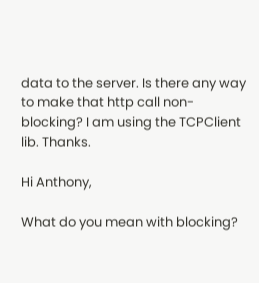data to the server. Is there any way to make that http call non-blocking? I am using the TCPClient lib. Thanks.

Hi Anthony,

What do you mean with blocking?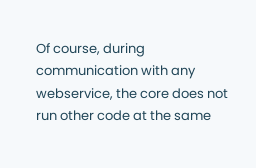Of course, during communication with any webservice, the core does not run other code at the same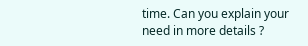time. Can you explain your need in more details ?